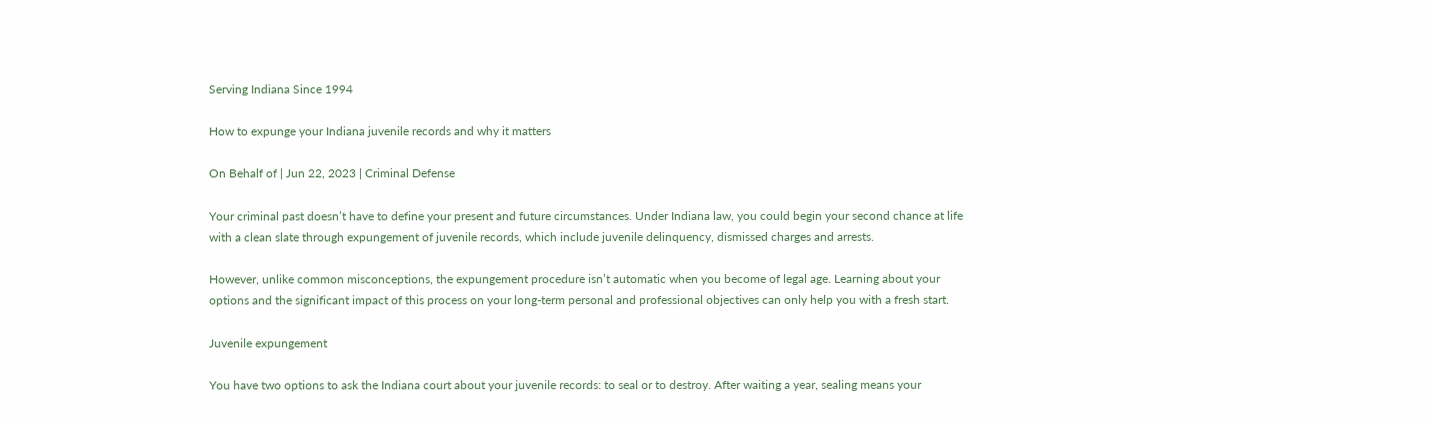Serving Indiana Since 1994

How to expunge your Indiana juvenile records and why it matters

On Behalf of | Jun 22, 2023 | Criminal Defense

Your criminal past doesn’t have to define your present and future circumstances. Under Indiana law, you could begin your second chance at life with a clean slate through expungement of juvenile records, which include juvenile delinquency, dismissed charges and arrests.

However, unlike common misconceptions, the expungement procedure isn’t automatic when you become of legal age. Learning about your options and the significant impact of this process on your long-term personal and professional objectives can only help you with a fresh start.

Juvenile expungement

You have two options to ask the Indiana court about your juvenile records: to seal or to destroy. After waiting a year, sealing means your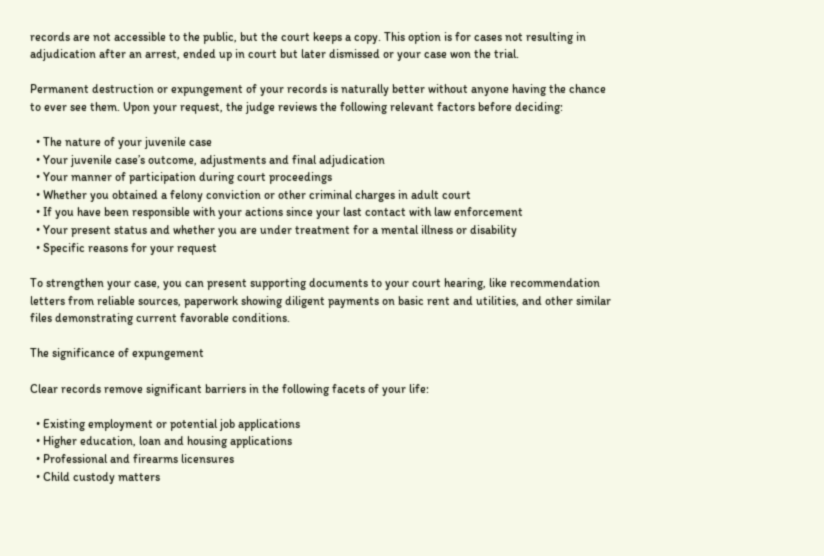records are not accessible to the public, but the court keeps a copy. This option is for cases not resulting in adjudication after an arrest, ended up in court but later dismissed or your case won the trial.

Permanent destruction or expungement of your records is naturally better without anyone having the chance to ever see them. Upon your request, the judge reviews the following relevant factors before deciding:

  • The nature of your juvenile case
  • Your juvenile case’s outcome, adjustments and final adjudication
  • Your manner of participation during court proceedings
  • Whether you obtained a felony conviction or other criminal charges in adult court
  • If you have been responsible with your actions since your last contact with law enforcement
  • Your present status and whether you are under treatment for a mental illness or disability
  • Specific reasons for your request

To strengthen your case, you can present supporting documents to your court hearing, like recommendation letters from reliable sources, paperwork showing diligent payments on basic rent and utilities, and other similar files demonstrating current favorable conditions.

The significance of expungement

Clear records remove significant barriers in the following facets of your life:

  • Existing employment or potential job applications
  • Higher education, loan and housing applications
  • Professional and firearms licensures
  • Child custody matters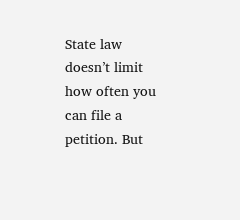State law doesn’t limit how often you can file a petition. But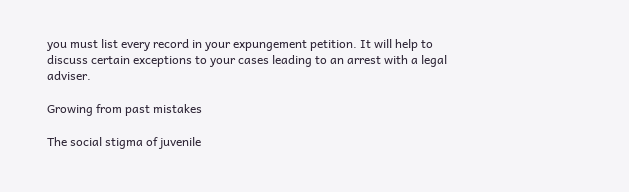you must list every record in your expungement petition. It will help to discuss certain exceptions to your cases leading to an arrest with a legal adviser.

Growing from past mistakes

The social stigma of juvenile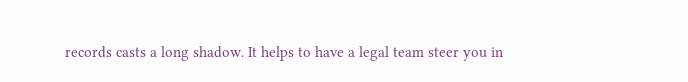records casts a long shadow. It helps to have a legal team steer you in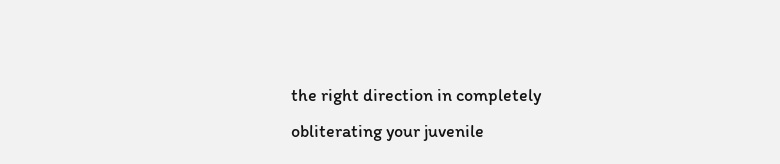the right direction in completely obliterating your juvenile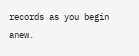records as you begin anew.